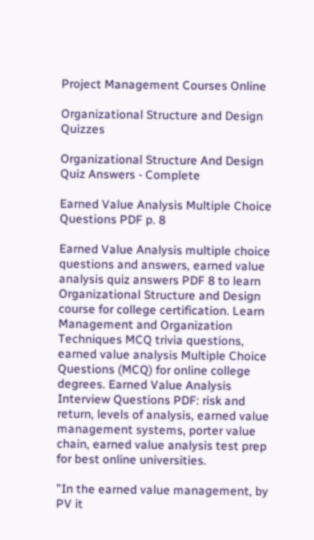Project Management Courses Online

Organizational Structure and Design Quizzes

Organizational Structure And Design Quiz Answers - Complete

Earned Value Analysis Multiple Choice Questions PDF p. 8

Earned Value Analysis multiple choice questions and answers, earned value analysis quiz answers PDF 8 to learn Organizational Structure and Design course for college certification. Learn Management and Organization Techniques MCQ trivia questions, earned value analysis Multiple Choice Questions (MCQ) for online college degrees. Earned Value Analysis Interview Questions PDF: risk and return, levels of analysis, earned value management systems, porter value chain, earned value analysis test prep for best online universities.

"In the earned value management, by PV it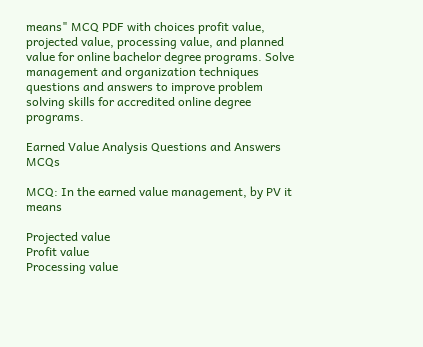means" MCQ PDF with choices profit value, projected value, processing value, and planned value for online bachelor degree programs. Solve management and organization techniques questions and answers to improve problem solving skills for accredited online degree programs.

Earned Value Analysis Questions and Answers MCQs

MCQ: In the earned value management, by PV it means

Projected value
Profit value
Processing value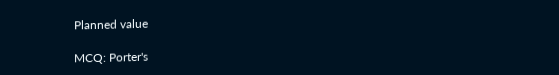Planned value

MCQ: Porter's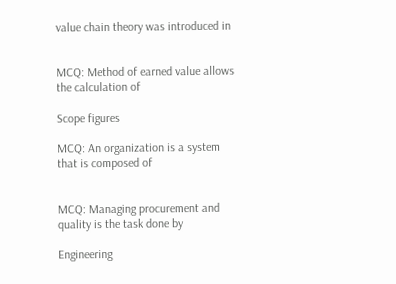value chain theory was introduced in


MCQ: Method of earned value allows the calculation of

Scope figures

MCQ: An organization is a system that is composed of


MCQ: Managing procurement and quality is the task done by

Engineering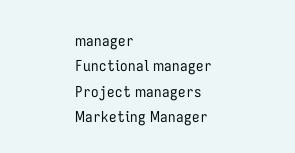manager
Functional manager
Project managers
Marketing Manager